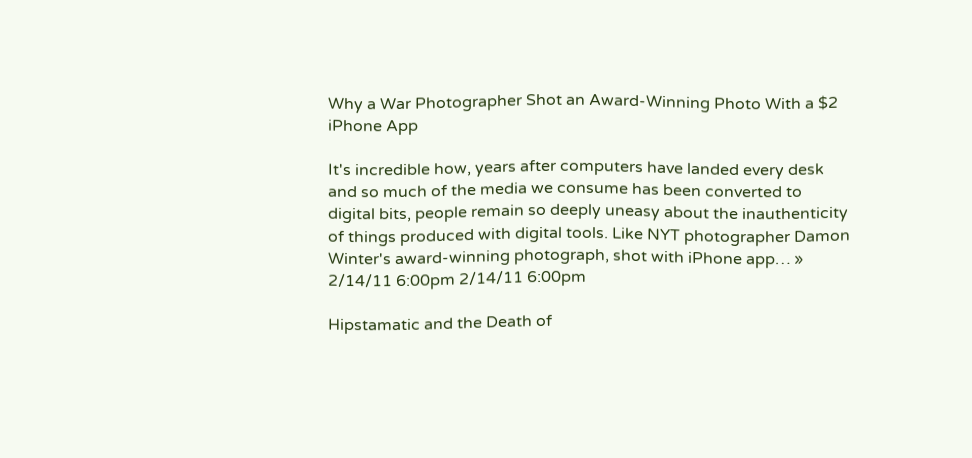Why a War Photographer Shot an Award-Winning Photo With a $2 iPhone App

It's incredible how, years after computers have landed every desk and so much of the media we consume has been converted to digital bits, people remain so deeply uneasy about the inauthenticity of things produced with digital tools. Like NYT photographer Damon Winter's award-winning photograph, shot with iPhone app… » 2/14/11 6:00pm 2/14/11 6:00pm

Hipstamatic and the Death of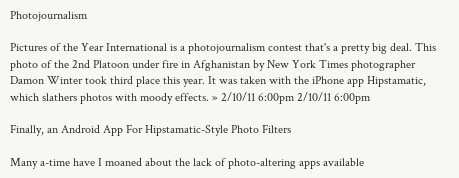Photojournalism

Pictures of the Year International is a photojournalism contest that's a pretty big deal. This photo of the 2nd Platoon under fire in Afghanistan by New York Times photographer Damon Winter took third place this year. It was taken with the iPhone app Hipstamatic, which slathers photos with moody effects. » 2/10/11 6:00pm 2/10/11 6:00pm

Finally, an Android App For Hipstamatic-Style Photo Filters

Many a-time have I moaned about the lack of photo-altering apps available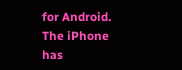for Android. The iPhone has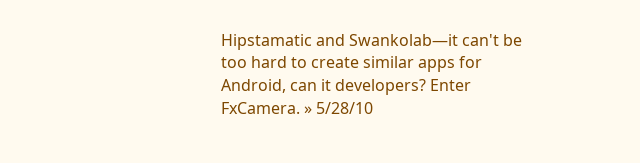Hipstamatic and Swankolab—it can't be too hard to create similar apps for Android, can it developers? Enter FxCamera. » 5/28/10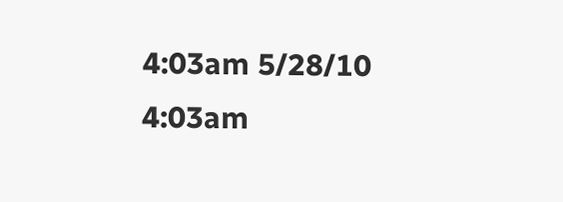4:03am 5/28/10 4:03am